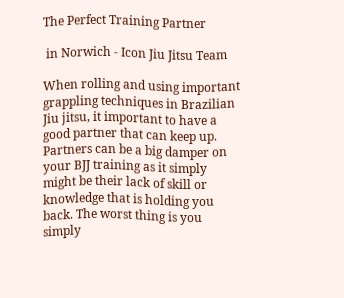The Perfect Training Partner

 in Norwich - Icon Jiu Jitsu Team

When rolling and using important grappling techniques in Brazilian Jiu jitsu, it important to have a good partner that can keep up. Partners can be a big damper on your BJJ training as it simply might be their lack of skill or knowledge that is holding you back. The worst thing is you simply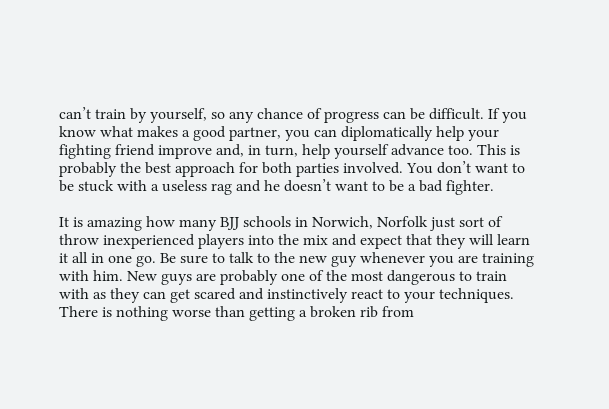can’t train by yourself, so any chance of progress can be difficult. If you know what makes a good partner, you can diplomatically help your fighting friend improve and, in turn, help yourself advance too. This is probably the best approach for both parties involved. You don’t want to be stuck with a useless rag and he doesn’t want to be a bad fighter.

It is amazing how many BJJ schools in Norwich, Norfolk just sort of throw inexperienced players into the mix and expect that they will learn it all in one go. Be sure to talk to the new guy whenever you are training with him. New guys are probably one of the most dangerous to train with as they can get scared and instinctively react to your techniques. There is nothing worse than getting a broken rib from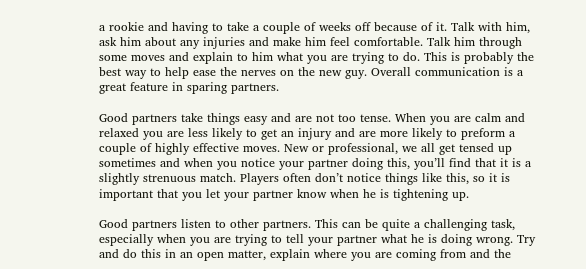a rookie and having to take a couple of weeks off because of it. Talk with him, ask him about any injuries and make him feel comfortable. Talk him through some moves and explain to him what you are trying to do. This is probably the best way to help ease the nerves on the new guy. Overall communication is a great feature in sparing partners.

Good partners take things easy and are not too tense. When you are calm and relaxed you are less likely to get an injury and are more likely to preform a couple of highly effective moves. New or professional, we all get tensed up sometimes and when you notice your partner doing this, you’ll find that it is a slightly strenuous match. Players often don’t notice things like this, so it is important that you let your partner know when he is tightening up.

Good partners listen to other partners. This can be quite a challenging task, especially when you are trying to tell your partner what he is doing wrong. Try and do this in an open matter, explain where you are coming from and the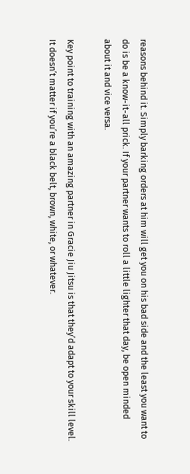reasons behind it. Simply barking orders at him will get you on his bad side and the least you want to do is be a know-it-all prick. If your partner wants to roll a little lighter that day, be open minded about it and vice versa.

Key point to training with an amazing partner in Gracie Jiu Jitsu is that they’d adapt to your skill level. It doesn’t matter if you’re a black belt, brown, white, or whatever.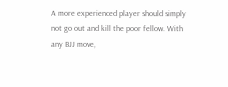A more experienced player should simply not go out and kill the poor fellow. With any BJJ move,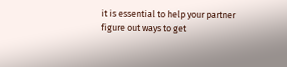it is essential to help your partner figure out ways to get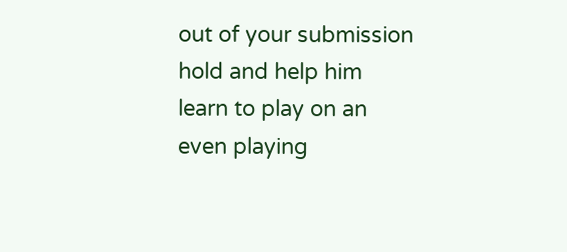out of your submission hold and help him learn to play on an even playing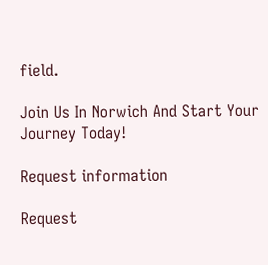field.

Join Us In Norwich And Start Your Journey Today!

Request information

Request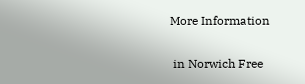More Information

 in Norwich Free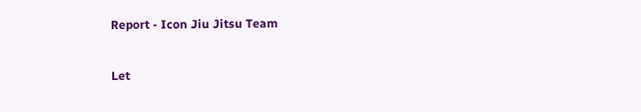Report - Icon Jiu Jitsu Team

Let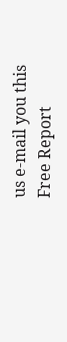us e-mail you this Free Report